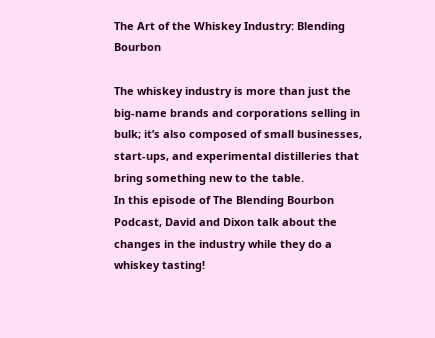The Art of the Whiskey Industry: Blending Bourbon

The whiskey industry is more than just the big-name brands and corporations selling in bulk; it’s also composed of small businesses, start-ups, and experimental distilleries that bring something new to the table.
In this episode of The Blending Bourbon Podcast, David and Dixon talk about the changes in the industry while they do a whiskey tasting!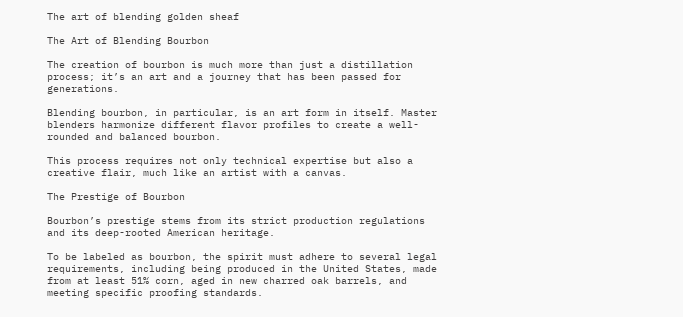The art of blending golden sheaf

The Art of Blending Bourbon

The creation of bourbon is much more than just a distillation process; it’s an art and a journey that has been passed for generations.

Blending bourbon, in particular, is an art form in itself. Master blenders harmonize different flavor profiles to create a well-rounded and balanced bourbon.

This process requires not only technical expertise but also a creative flair, much like an artist with a canvas.

The Prestige of Bourbon

Bourbon’s prestige stems from its strict production regulations and its deep-rooted American heritage.

To be labeled as bourbon, the spirit must adhere to several legal requirements, including being produced in the United States, made from at least 51% corn, aged in new charred oak barrels, and meeting specific proofing standards.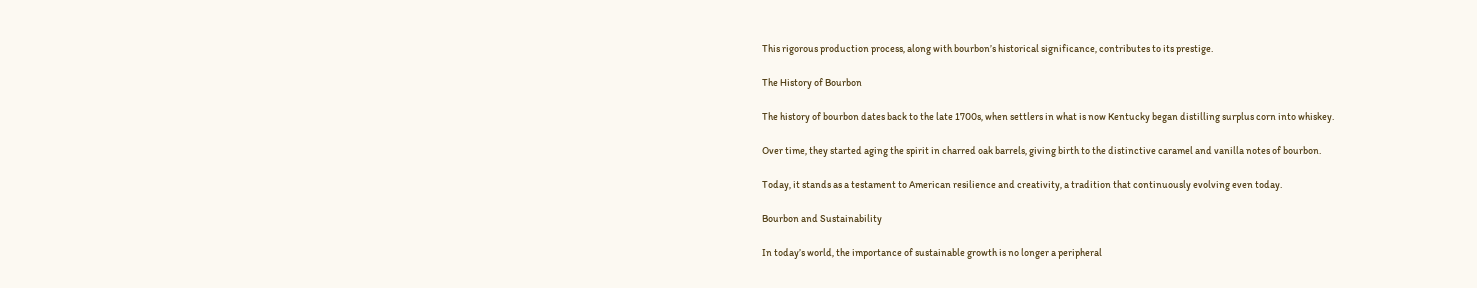This rigorous production process, along with bourbon’s historical significance, contributes to its prestige.

The History of Bourbon

The history of bourbon dates back to the late 1700s, when settlers in what is now Kentucky began distilling surplus corn into whiskey.

Over time, they started aging the spirit in charred oak barrels, giving birth to the distinctive caramel and vanilla notes of bourbon.

Today, it stands as a testament to American resilience and creativity, a tradition that continuously evolving even today.

Bourbon and Sustainability

In today’s world, the importance of sustainable growth is no longer a peripheral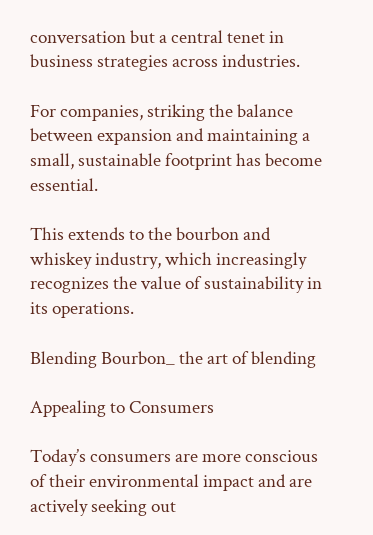conversation but a central tenet in business strategies across industries.

For companies, striking the balance between expansion and maintaining a small, sustainable footprint has become essential.

This extends to the bourbon and whiskey industry, which increasingly recognizes the value of sustainability in its operations.

Blending Bourbon_ the art of blending

Appealing to Consumers

Today’s consumers are more conscious of their environmental impact and are actively seeking out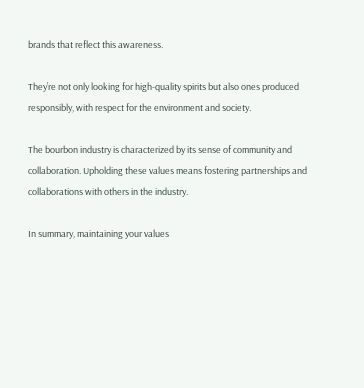brands that reflect this awareness.

They’re not only looking for high-quality spirits but also ones produced responsibly, with respect for the environment and society.

The bourbon industry is characterized by its sense of community and collaboration. Upholding these values means fostering partnerships and collaborations with others in the industry.

In summary, maintaining your values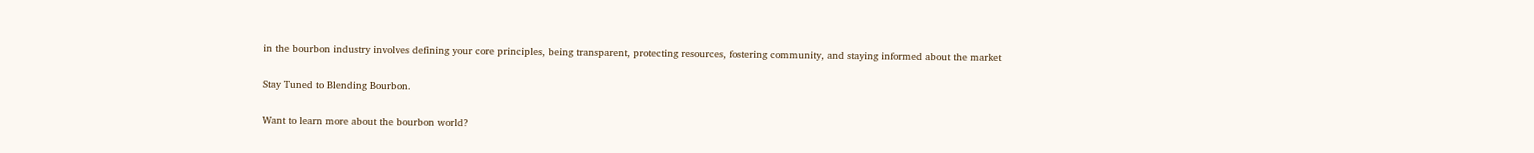in the bourbon industry involves defining your core principles, being transparent, protecting resources, fostering community, and staying informed about the market

Stay Tuned to Blending Bourbon.

Want to learn more about the bourbon world?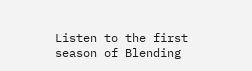Listen to the first season of Blending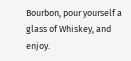Bourbon, pour yourself a glass of Whiskey, and enjoy.